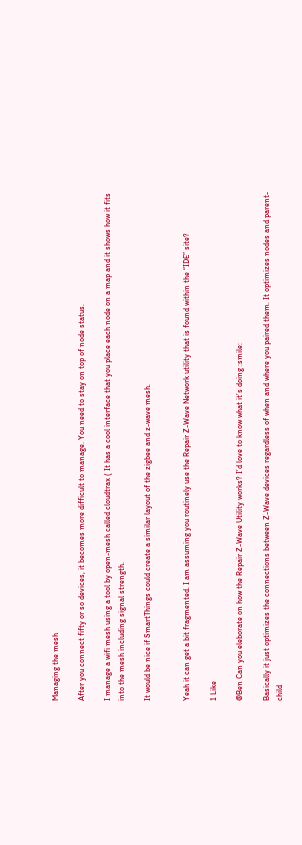Managing the mesh

After you connect fifty or so devices, it becomes more difficult to manage. You need to stay on top of node status.

I manage a wifi mesh using a tool by open-mesh called cloudtrax ( It has a cool interface that you place each node on a map and it shows how it fits into the mesh including signal strength.

It would be nice if SmartThings could create a similar layout of the zigbee and z-wave mesh.


Yeah it can get a bit fragmented. I am assuming you routinely use the Repair Z-Wave Network utility that is found within the “IDE” site?

1 Like

@Ben Can you eleborate on how the Repair Z-Wave Utility works? I’d love to know what it’s doing :smile:

Basically it just optimizes the connections between Z-Wave devices regardless of when and where you paired them. It optimizes nodes and parent-child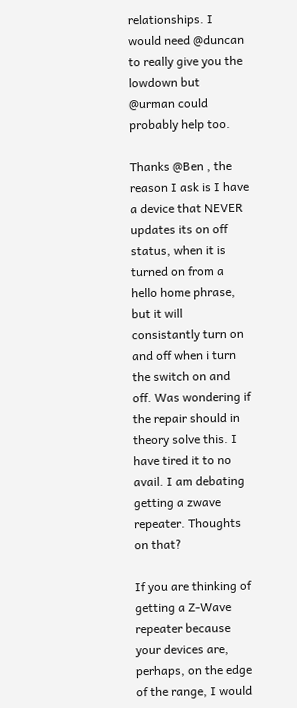relationships. I would need @duncan to really give you the lowdown but @urman could probably help too.

Thanks @Ben , the reason I ask is I have a device that NEVER updates its on off status, when it is turned on from a hello home phrase, but it will consistantly turn on and off when i turn the switch on and off. Was wondering if the repair should in theory solve this. I have tired it to no avail. I am debating getting a zwave repeater. Thoughts on that?

If you are thinking of getting a Z-Wave repeater because your devices are, perhaps, on the edge of the range, I would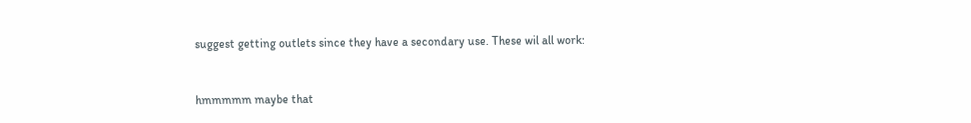suggest getting outlets since they have a secondary use. These wil all work:


hmmmmm maybe that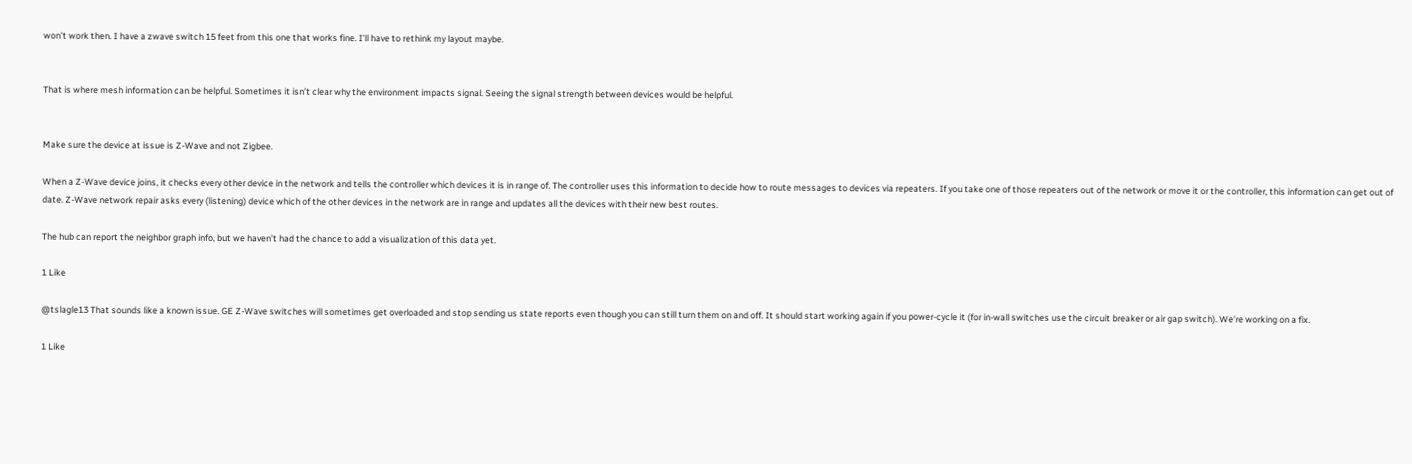won’t work then. I have a zwave switch 15 feet from this one that works fine. I’ll have to rethink my layout maybe.


That is where mesh information can be helpful. Sometimes it isn’t clear why the environment impacts signal. Seeing the signal strength between devices would be helpful.


Make sure the device at issue is Z-Wave and not Zigbee.

When a Z-Wave device joins, it checks every other device in the network and tells the controller which devices it is in range of. The controller uses this information to decide how to route messages to devices via repeaters. If you take one of those repeaters out of the network or move it or the controller, this information can get out of date. Z-Wave network repair asks every (listening) device which of the other devices in the network are in range and updates all the devices with their new best routes.

The hub can report the neighbor graph info, but we haven’t had the chance to add a visualization of this data yet.

1 Like

@tslagle13 That sounds like a known issue. GE Z-Wave switches will sometimes get overloaded and stop sending us state reports even though you can still turn them on and off. It should start working again if you power-cycle it (for in-wall switches use the circuit breaker or air gap switch). We’re working on a fix.

1 Like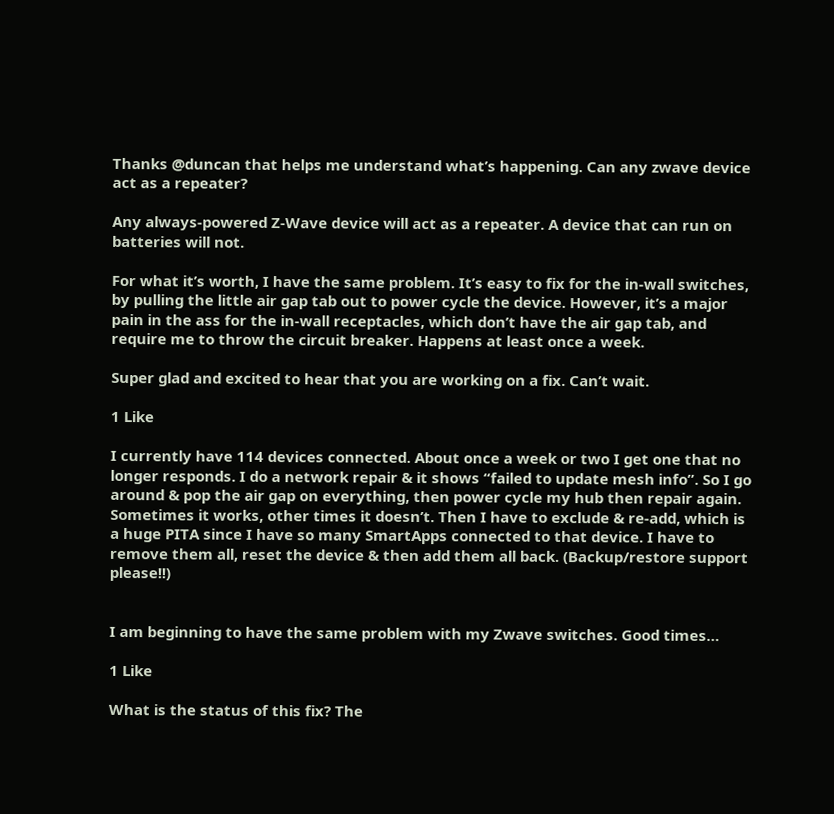Thanks @duncan that helps me understand what’s happening. Can any zwave device act as a repeater?

Any always-powered Z-Wave device will act as a repeater. A device that can run on batteries will not.

For what it’s worth, I have the same problem. It’s easy to fix for the in-wall switches, by pulling the little air gap tab out to power cycle the device. However, it’s a major pain in the ass for the in-wall receptacles, which don’t have the air gap tab, and require me to throw the circuit breaker. Happens at least once a week.

Super glad and excited to hear that you are working on a fix. Can’t wait.

1 Like

I currently have 114 devices connected. About once a week or two I get one that no longer responds. I do a network repair & it shows “failed to update mesh info”. So I go around & pop the air gap on everything, then power cycle my hub then repair again. Sometimes it works, other times it doesn’t. Then I have to exclude & re-add, which is a huge PITA since I have so many SmartApps connected to that device. I have to remove them all, reset the device & then add them all back. (Backup/restore support please!!)


I am beginning to have the same problem with my Zwave switches. Good times…

1 Like

What is the status of this fix? The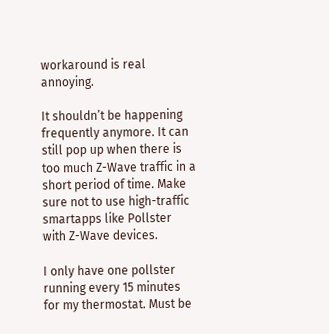workaround is real annoying.

It shouldn’t be happening frequently anymore. It can still pop up when there is too much Z-Wave traffic in a short period of time. Make sure not to use high-traffic smartapps like Pollster with Z-Wave devices.

I only have one pollster running every 15 minutes for my thermostat. Must be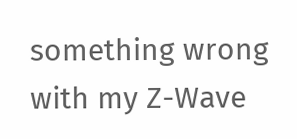something wrong with my Z-Wave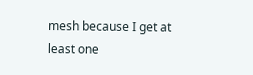mesh because I get at least one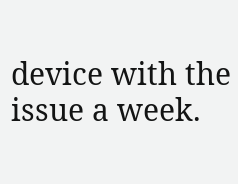device with the issue a week.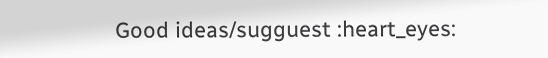Good ideas/sugguest :heart_eyes: